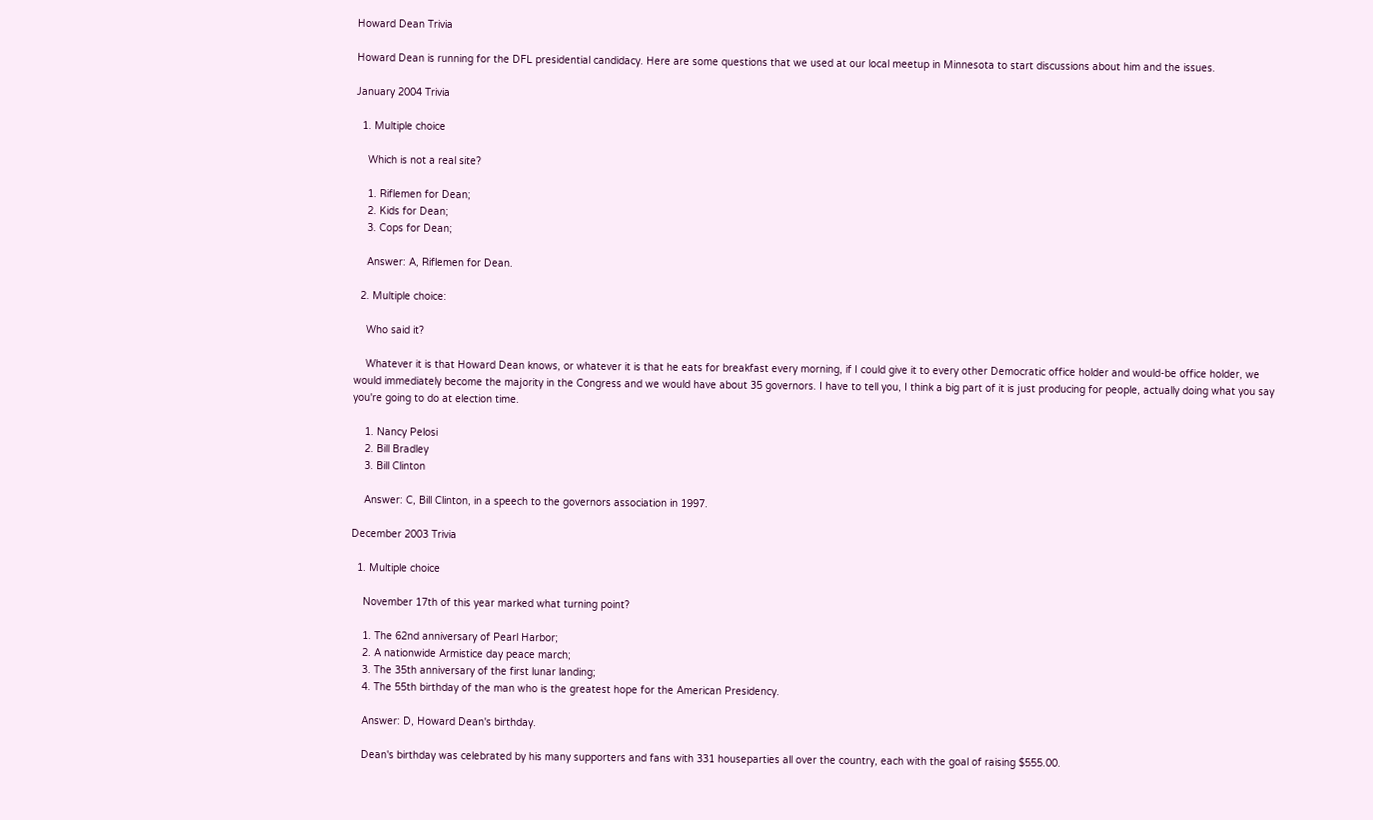Howard Dean Trivia

Howard Dean is running for the DFL presidential candidacy. Here are some questions that we used at our local meetup in Minnesota to start discussions about him and the issues.

January 2004 Trivia

  1. Multiple choice

    Which is not a real site?

    1. Riflemen for Dean;
    2. Kids for Dean;
    3. Cops for Dean;

    Answer: A, Riflemen for Dean.

  2. Multiple choice:

    Who said it?

    Whatever it is that Howard Dean knows, or whatever it is that he eats for breakfast every morning, if I could give it to every other Democratic office holder and would-be office holder, we would immediately become the majority in the Congress and we would have about 35 governors. I have to tell you, I think a big part of it is just producing for people, actually doing what you say you're going to do at election time.

    1. Nancy Pelosi
    2. Bill Bradley
    3. Bill Clinton

    Answer: C, Bill Clinton, in a speech to the governors association in 1997.

December 2003 Trivia

  1. Multiple choice

    November 17th of this year marked what turning point?

    1. The 62nd anniversary of Pearl Harbor;
    2. A nationwide Armistice day peace march;
    3. The 35th anniversary of the first lunar landing;
    4. The 55th birthday of the man who is the greatest hope for the American Presidency.

    Answer: D, Howard Dean's birthday.

    Dean's birthday was celebrated by his many supporters and fans with 331 houseparties all over the country, each with the goal of raising $555.00.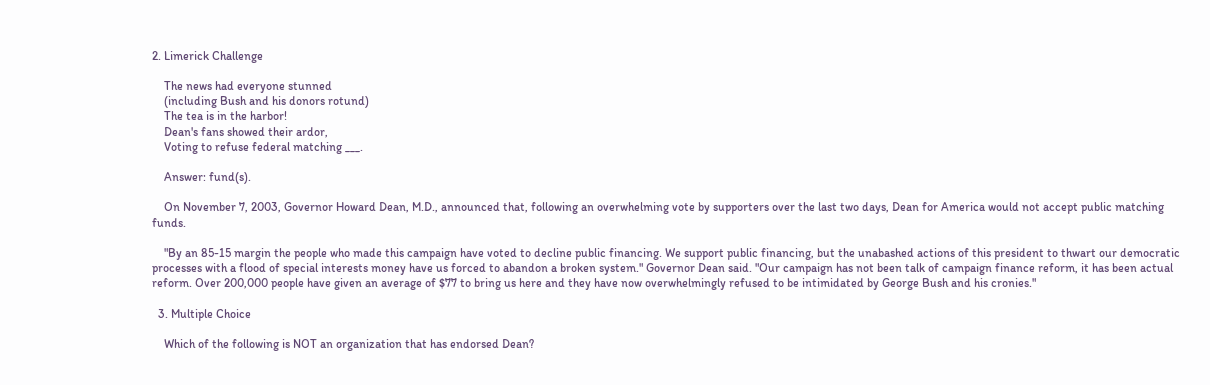2. Limerick Challenge

    The news had everyone stunned
    (including Bush and his donors rotund)
    The tea is in the harbor!
    Dean's fans showed their ardor,
    Voting to refuse federal matching ___.

    Answer: fund(s).

    On November 7, 2003, Governor Howard Dean, M.D., announced that, following an overwhelming vote by supporters over the last two days, Dean for America would not accept public matching funds.

    "By an 85-15 margin the people who made this campaign have voted to decline public financing. We support public financing, but the unabashed actions of this president to thwart our democratic processes with a flood of special interests money have us forced to abandon a broken system." Governor Dean said. "Our campaign has not been talk of campaign finance reform, it has been actual reform. Over 200,000 people have given an average of $77 to bring us here and they have now overwhelmingly refused to be intimidated by George Bush and his cronies."

  3. Multiple Choice

    Which of the following is NOT an organization that has endorsed Dean?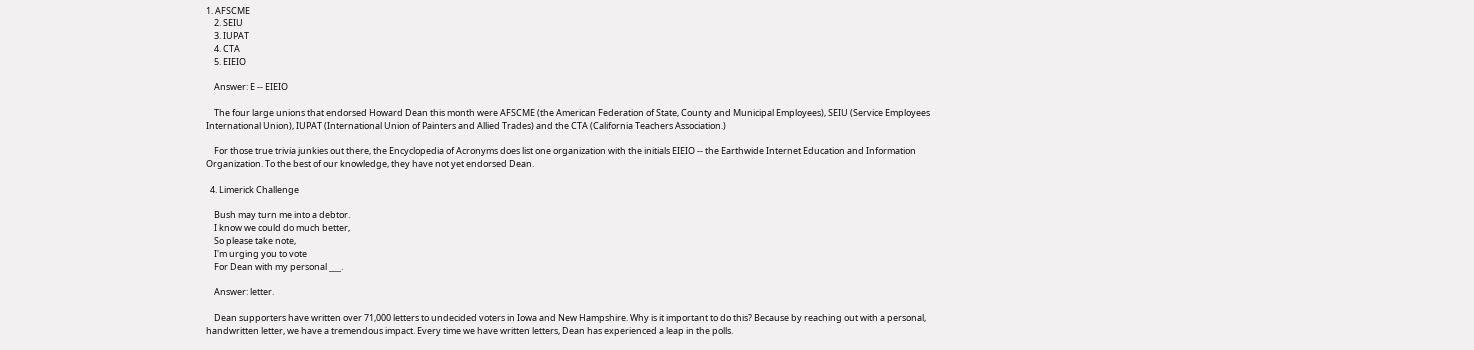1. AFSCME
    2. SEIU
    3. IUPAT
    4. CTA
    5. EIEIO

    Answer: E -- EIEIO

    The four large unions that endorsed Howard Dean this month were AFSCME (the American Federation of State, County and Municipal Employees), SEIU (Service Employees International Union), IUPAT (International Union of Painters and Allied Trades) and the CTA (California Teachers Association.)

    For those true trivia junkies out there, the Encyclopedia of Acronyms does list one organization with the initials EIEIO -- the Earthwide Internet Education and Information Organization. To the best of our knowledge, they have not yet endorsed Dean.

  4. Limerick Challenge

    Bush may turn me into a debtor.
    I know we could do much better,
    So please take note,
    I'm urging you to vote
    For Dean with my personal ___.

    Answer: letter.

    Dean supporters have written over 71,000 letters to undecided voters in Iowa and New Hampshire. Why is it important to do this? Because by reaching out with a personal, handwritten letter, we have a tremendous impact. Every time we have written letters, Dean has experienced a leap in the polls.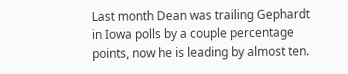Last month Dean was trailing Gephardt in Iowa polls by a couple percentage points, now he is leading by almost ten.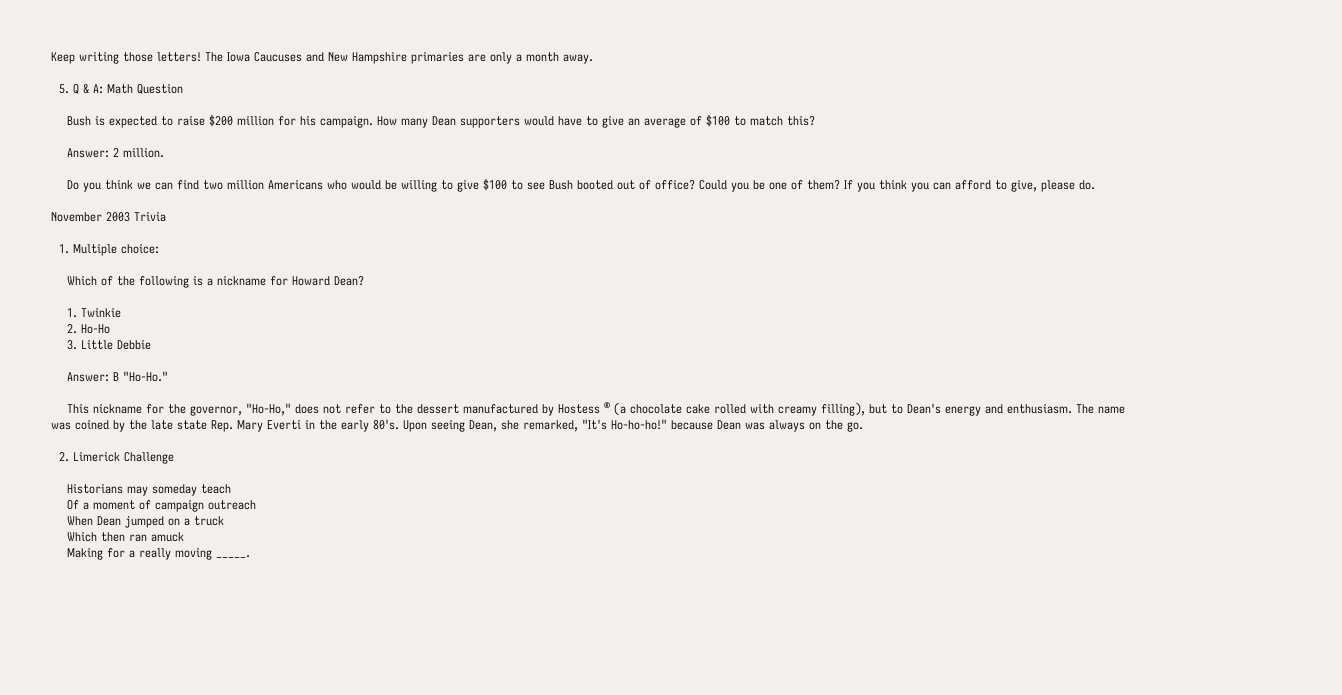Keep writing those letters! The Iowa Caucuses and New Hampshire primaries are only a month away.

  5. Q & A: Math Question

    Bush is expected to raise $200 million for his campaign. How many Dean supporters would have to give an average of $100 to match this?

    Answer: 2 million.

    Do you think we can find two million Americans who would be willing to give $100 to see Bush booted out of office? Could you be one of them? If you think you can afford to give, please do.

November 2003 Trivia

  1. Multiple choice:

    Which of the following is a nickname for Howard Dean?

    1. Twinkie
    2. Ho-Ho
    3. Little Debbie

    Answer: B "Ho-Ho."

    This nickname for the governor, "Ho-Ho," does not refer to the dessert manufactured by Hostess ® (a chocolate cake rolled with creamy filling), but to Dean's energy and enthusiasm. The name was coined by the late state Rep. Mary Everti in the early 80's. Upon seeing Dean, she remarked, "It's Ho-ho-ho!" because Dean was always on the go.

  2. Limerick Challenge

    Historians may someday teach
    Of a moment of campaign outreach
    When Dean jumped on a truck
    Which then ran amuck
    Making for a really moving _____.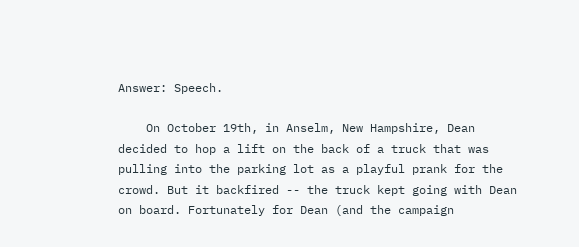Answer: Speech.

    On October 19th, in Anselm, New Hampshire, Dean decided to hop a lift on the back of a truck that was pulling into the parking lot as a playful prank for the crowd. But it backfired -- the truck kept going with Dean on board. Fortunately for Dean (and the campaign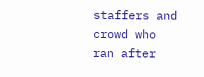staffers and crowd who ran after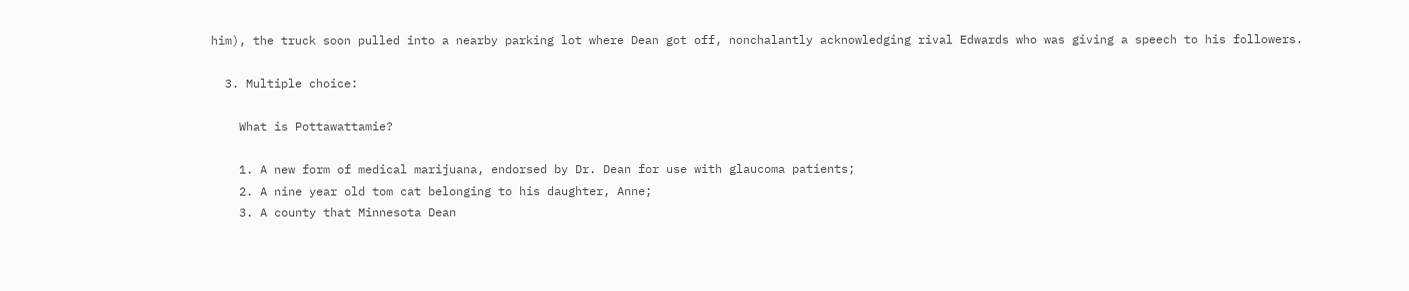him), the truck soon pulled into a nearby parking lot where Dean got off, nonchalantly acknowledging rival Edwards who was giving a speech to his followers.

  3. Multiple choice:

    What is Pottawattamie?

    1. A new form of medical marijuana, endorsed by Dr. Dean for use with glaucoma patients;
    2. A nine year old tom cat belonging to his daughter, Anne;
    3. A county that Minnesota Dean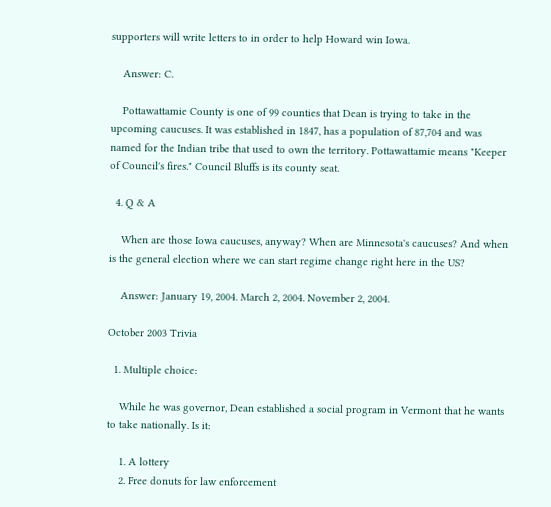supporters will write letters to in order to help Howard win Iowa.

    Answer: C.

    Pottawattamie County is one of 99 counties that Dean is trying to take in the upcoming caucuses. It was established in 1847, has a population of 87,704 and was named for the Indian tribe that used to own the territory. Pottawattamie means "Keeper of Council's fires." Council Bluffs is its county seat.

  4. Q & A

    When are those Iowa caucuses, anyway? When are Minnesota's caucuses? And when is the general election where we can start regime change right here in the US?

    Answer: January 19, 2004. March 2, 2004. November 2, 2004.

October 2003 Trivia

  1. Multiple choice:

    While he was governor, Dean established a social program in Vermont that he wants to take nationally. Is it:

    1. A lottery
    2. Free donuts for law enforcement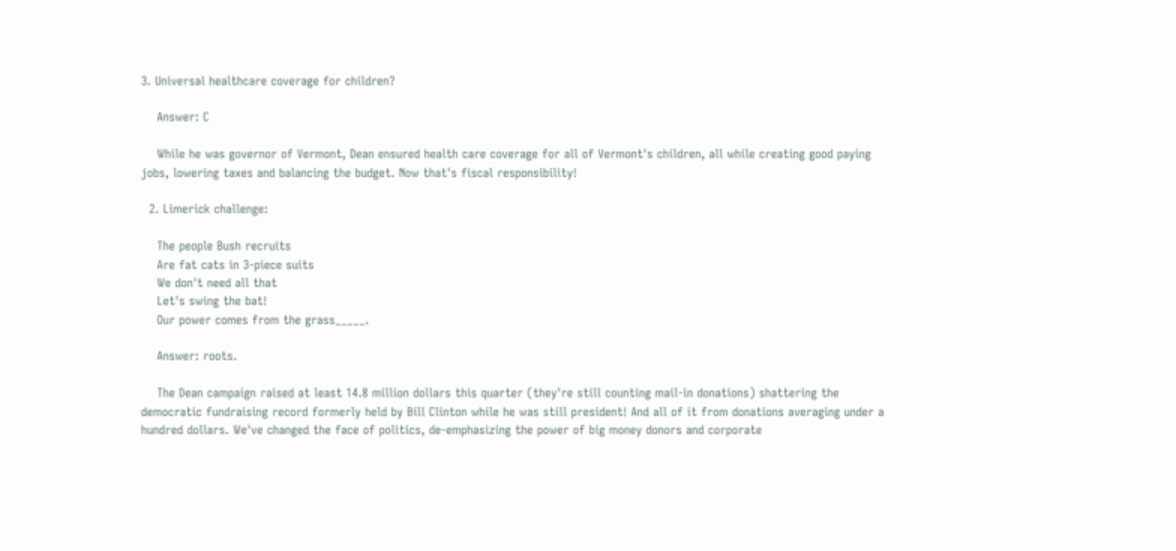3. Universal healthcare coverage for children?

    Answer: C

    While he was governor of Vermont, Dean ensured health care coverage for all of Vermont's children, all while creating good paying jobs, lowering taxes and balancing the budget. Now that's fiscal responsibility!

  2. Limerick challenge:

    The people Bush recruits
    Are fat cats in 3-piece suits
    We don't need all that
    Let's swing the bat!
    Our power comes from the grass_____.

    Answer: roots.

    The Dean campaign raised at least 14.8 million dollars this quarter (they're still counting mail-in donations) shattering the democratic fundraising record formerly held by Bill Clinton while he was still president! And all of it from donations averaging under a hundred dollars. We've changed the face of politics, de-emphasizing the power of big money donors and corporate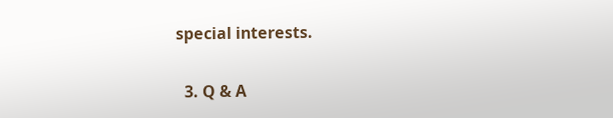special interests.

  3. Q & A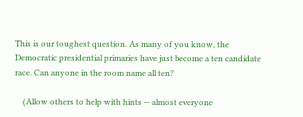This is our toughest question. As many of you know, the Democratic presidential primaries have just become a ten candidate race. Can anyone in the room name all ten?

    (Allow others to help with hints -- almost everyone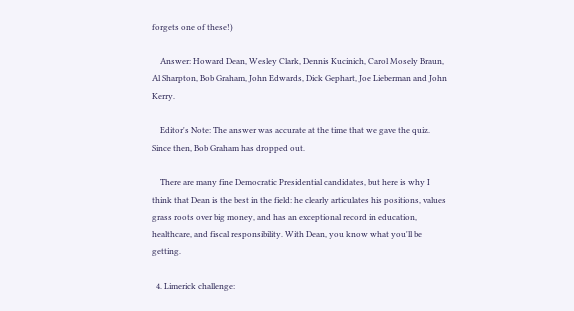forgets one of these!)

    Answer: Howard Dean, Wesley Clark, Dennis Kucinich, Carol Mosely Braun, Al Sharpton, Bob Graham, John Edwards, Dick Gephart, Joe Lieberman and John Kerry.

    Editor's Note: The answer was accurate at the time that we gave the quiz. Since then, Bob Graham has dropped out.

    There are many fine Democratic Presidential candidates, but here is why I think that Dean is the best in the field: he clearly articulates his positions, values grass roots over big money, and has an exceptional record in education, healthcare, and fiscal responsibility. With Dean, you know what you'll be getting.

  4. Limerick challenge: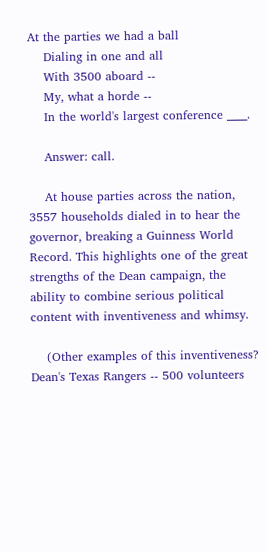At the parties we had a ball
    Dialing in one and all
    With 3500 aboard --
    My, what a horde --
    In the world's largest conference ____.

    Answer: call.

    At house parties across the nation, 3557 households dialed in to hear the governor, breaking a Guinness World Record. This highlights one of the great strengths of the Dean campaign, the ability to combine serious political content with inventiveness and whimsy.

    (Other examples of this inventiveness? Dean's Texas Rangers -- 500 volunteers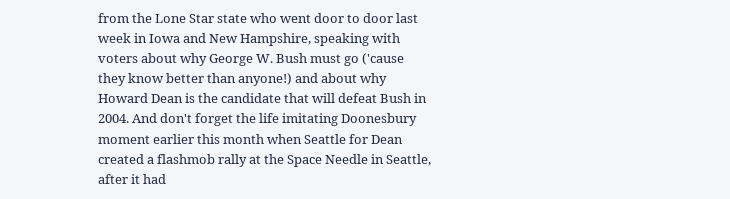from the Lone Star state who went door to door last week in Iowa and New Hampshire, speaking with voters about why George W. Bush must go ('cause they know better than anyone!) and about why Howard Dean is the candidate that will defeat Bush in 2004. And don't forget the life imitating Doonesbury moment earlier this month when Seattle for Dean created a flashmob rally at the Space Needle in Seattle, after it had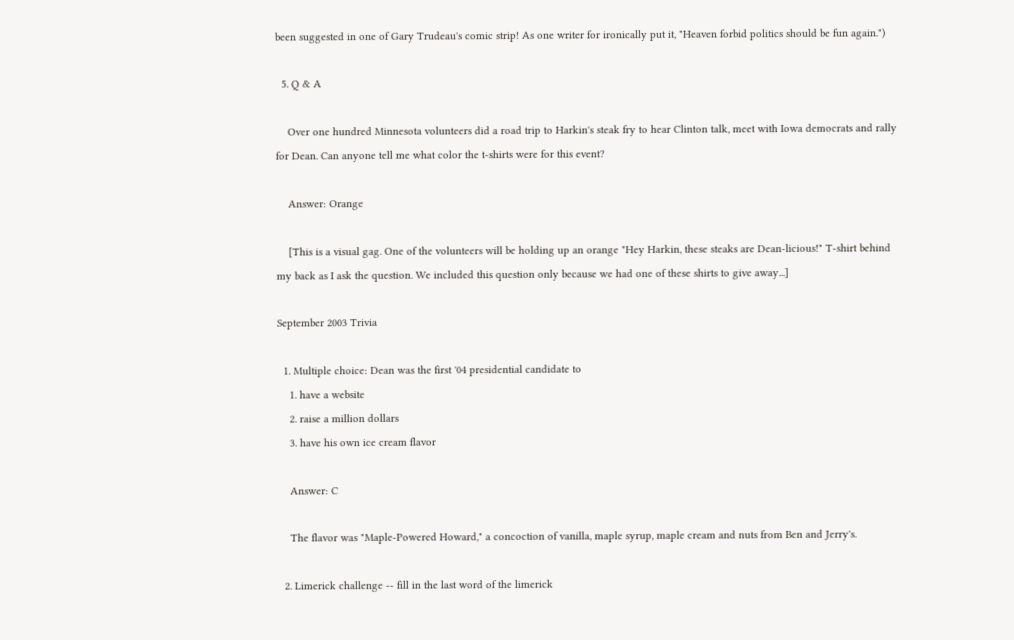been suggested in one of Gary Trudeau's comic strip! As one writer for ironically put it, "Heaven forbid politics should be fun again.")

  5. Q & A

    Over one hundred Minnesota volunteers did a road trip to Harkin's steak fry to hear Clinton talk, meet with Iowa democrats and rally for Dean. Can anyone tell me what color the t-shirts were for this event?

    Answer: Orange

    [This is a visual gag. One of the volunteers will be holding up an orange "Hey Harkin, these steaks are Dean-licious!" T-shirt behind my back as I ask the question. We included this question only because we had one of these shirts to give away...]

September 2003 Trivia

  1. Multiple choice: Dean was the first '04 presidential candidate to
    1. have a website
    2. raise a million dollars
    3. have his own ice cream flavor

    Answer: C

    The flavor was "Maple-Powered Howard," a concoction of vanilla, maple syrup, maple cream and nuts from Ben and Jerry's.

  2. Limerick challenge -- fill in the last word of the limerick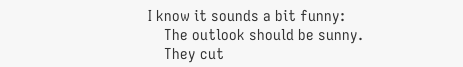I know it sounds a bit funny:
    The outlook should be sunny.
    They cut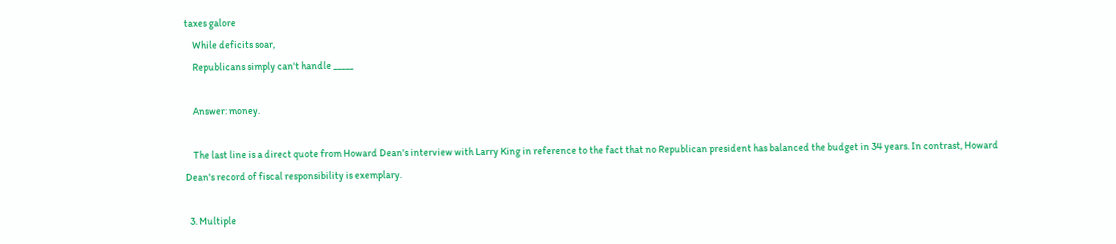taxes galore
    While deficits soar,
    Republicans simply can't handle _____

    Answer: money.

    The last line is a direct quote from Howard Dean's interview with Larry King in reference to the fact that no Republican president has balanced the budget in 34 years. In contrast, Howard Dean's record of fiscal responsibility is exemplary.

  3. Multiple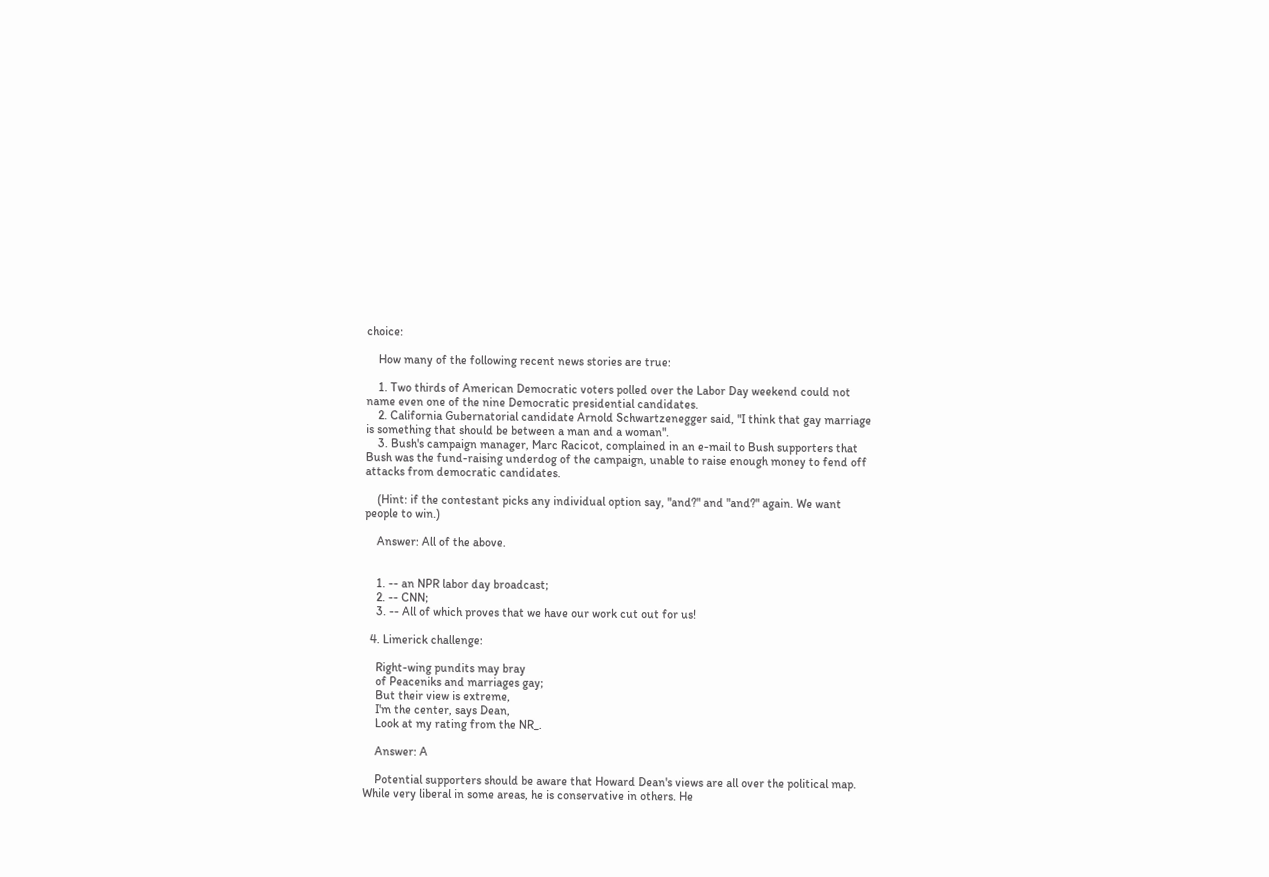choice:

    How many of the following recent news stories are true:

    1. Two thirds of American Democratic voters polled over the Labor Day weekend could not name even one of the nine Democratic presidential candidates.
    2. California Gubernatorial candidate Arnold Schwartzenegger said, "I think that gay marriage is something that should be between a man and a woman".
    3. Bush's campaign manager, Marc Racicot, complained in an e-mail to Bush supporters that Bush was the fund-raising underdog of the campaign, unable to raise enough money to fend off attacks from democratic candidates.

    (Hint: if the contestant picks any individual option say, "and?" and "and?" again. We want people to win.)

    Answer: All of the above.


    1. -- an NPR labor day broadcast;
    2. -- CNN;
    3. -- All of which proves that we have our work cut out for us!

  4. Limerick challenge:

    Right-wing pundits may bray
    of Peaceniks and marriages gay;
    But their view is extreme,
    I'm the center, says Dean,
    Look at my rating from the NR_.

    Answer: A

    Potential supporters should be aware that Howard Dean's views are all over the political map. While very liberal in some areas, he is conservative in others. He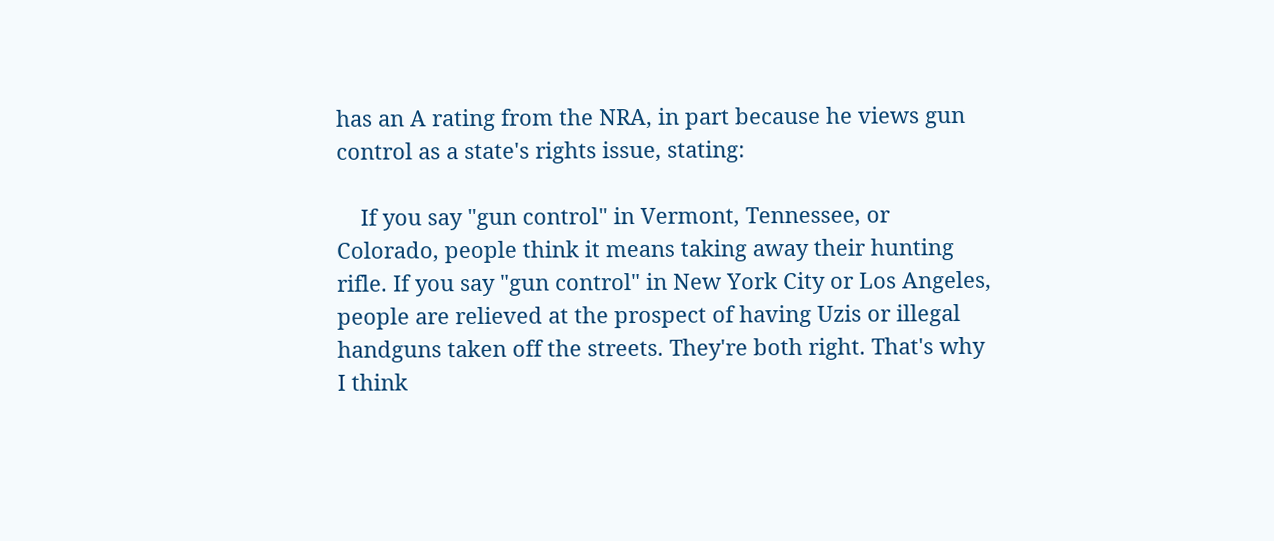has an A rating from the NRA, in part because he views gun control as a state's rights issue, stating:

    If you say "gun control" in Vermont, Tennessee, or Colorado, people think it means taking away their hunting rifle. If you say "gun control" in New York City or Los Angeles, people are relieved at the prospect of having Uzis or illegal handguns taken off the streets. They're both right. That's why I think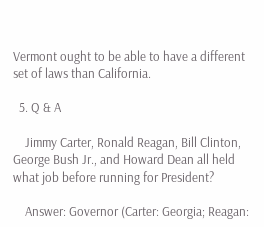Vermont ought to be able to have a different set of laws than California.

  5. Q & A

    Jimmy Carter, Ronald Reagan, Bill Clinton, George Bush Jr., and Howard Dean all held what job before running for President?

    Answer: Governor (Carter: Georgia; Reagan: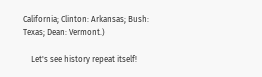California; Clinton: Arkansas; Bush: Texas; Dean: Vermont.)

    Let's see history repeat itself!